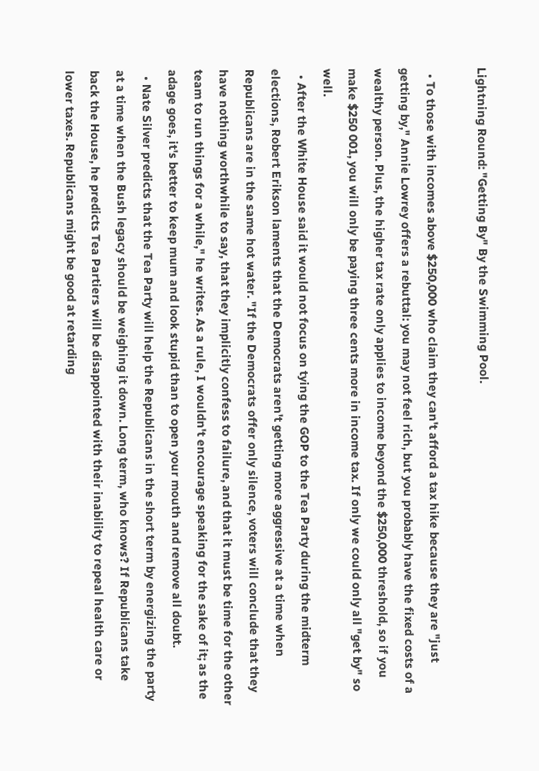Lightning Round: "Getting By" By the Swimming Pool.

  • To those with incomes above $250,000 who claim they can't afford a tax hike because they are "just getting by," Annie Lowrey offers a rebuttal: you may not feel rich, but you probably have the fixed costs of a wealthy person. Plus, the higher tax rate only applies to income beyond the $250,000 threshold, so if you make $250 001, you will only be paying three cents more in income tax. If only we could only all "get by" so well.
  • After the White House said it would not focus on tying the GOP to the Tea Party during the midterm elections, Robert Erikson laments that the Democrats aren't getting more aggressive at a time when Republicans are in the same hot water. "If the Democrats offer only silence, voters will conclude that they have nothing worthwhile to say, that they implicitly confess to failure, and that it must be time for the other team to run things for a while," he writes. As a rule, I wouldn't encourage speaking for the sake of it; as the adage goes, it's better to keep mum and look stupid than to open your mouth and remove all doubt.
  • Nate Silver predicts that the Tea Party will help the Republicans in the short term by energizing the party at a time when the Bush legacy should be weighing it down. Long term, who knows? If Republicans take back the House, he predicts Tea Partiers will be disappointed with their inability to repeal health care or lower taxes. Republicans might be good at retarding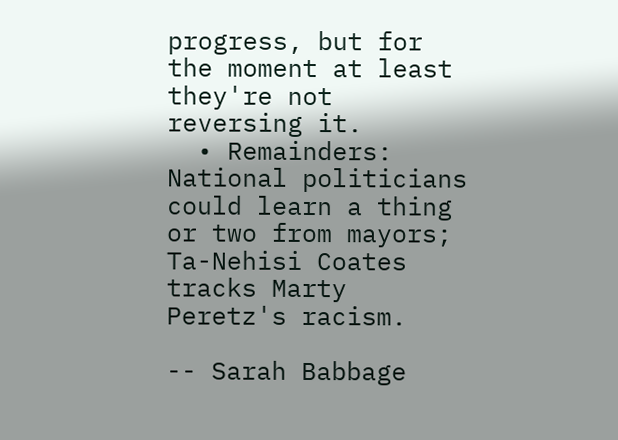progress, but for the moment at least they're not reversing it.
  • Remainders: National politicians could learn a thing or two from mayors; Ta-Nehisi Coates tracks Marty Peretz's racism.

-- Sarah Babbage